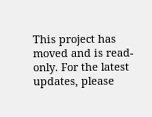This project has moved and is read-only. For the latest updates, please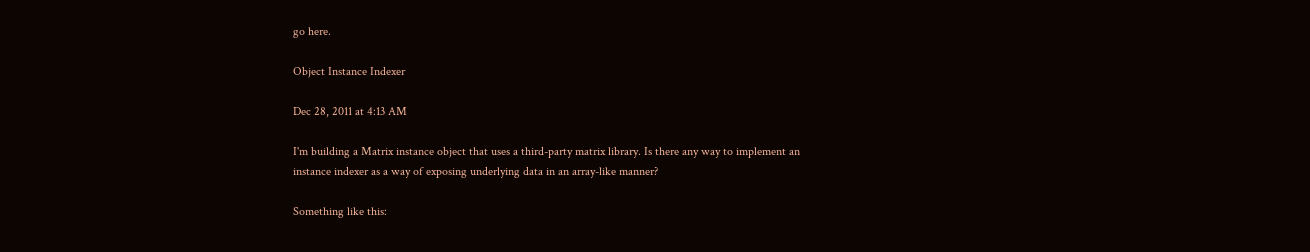go here.

Object Instance Indexer

Dec 28, 2011 at 4:13 AM

I'm building a Matrix instance object that uses a third-party matrix library. Is there any way to implement an instance indexer as a way of exposing underlying data in an array-like manner?

Something like this: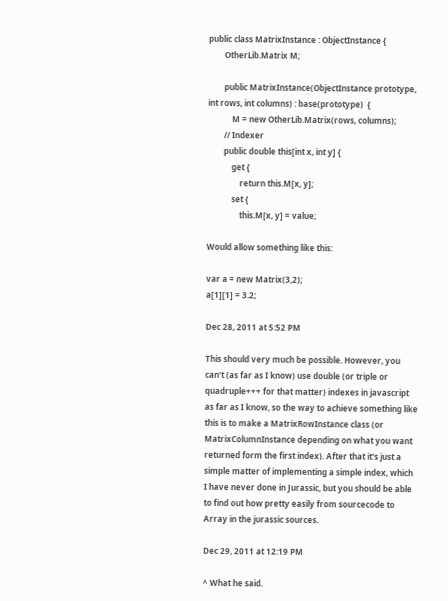public class MatrixInstance : ObjectInstance {
        OtherLib.Matrix M;

        public MatrixInstance(ObjectInstance prototype, int rows, int columns) : base(prototype)  {
            M = new OtherLib.Matrix(rows, columns);
        // Indexer
        public double this[int x, int y] {
            get {
                return this.M[x, y];
            set {
                this.M[x, y] = value;

Would allow something like this:

var a = new Matrix(3,2);
a[1][1] = 3.2;

Dec 28, 2011 at 5:52 PM

This should very much be possible. However, you can't (as far as I know) use double (or triple or quadruple+++ for that matter) indexes in javascript as far as I know, so the way to achieve something like this is to make a MatrixRowInstance class (or MatrixColumnInstance depending on what you want returned form the first index). After that it's just a simple matter of implementing a simple index, which I have never done in Jurassic, but you should be able to find out how pretty easily from sourcecode to Array in the jurassic sources.

Dec 29, 2011 at 12:19 PM

^ What he said.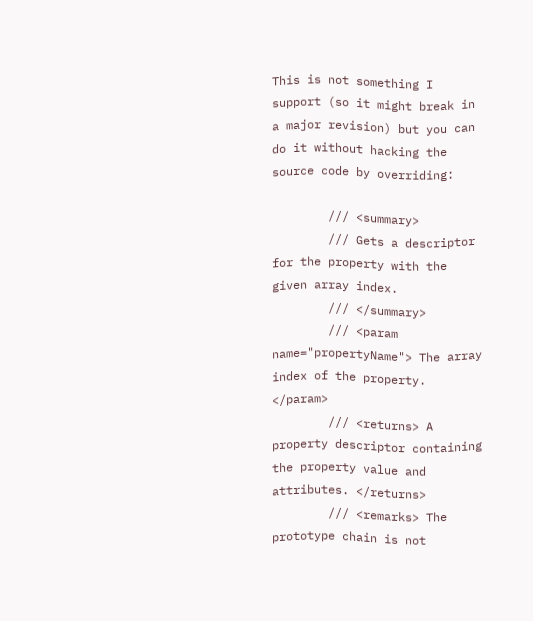This is not something I support (so it might break in a major revision) but you can do it without hacking the source code by overriding:

        /// <summary>
        /// Gets a descriptor for the property with the given array index.
        /// </summary>
        /// <param name="propertyName"> The array index of the property. </param>
        /// <returns> A property descriptor containing the property value and attributes. </returns>
        /// <remarks> The prototype chain is not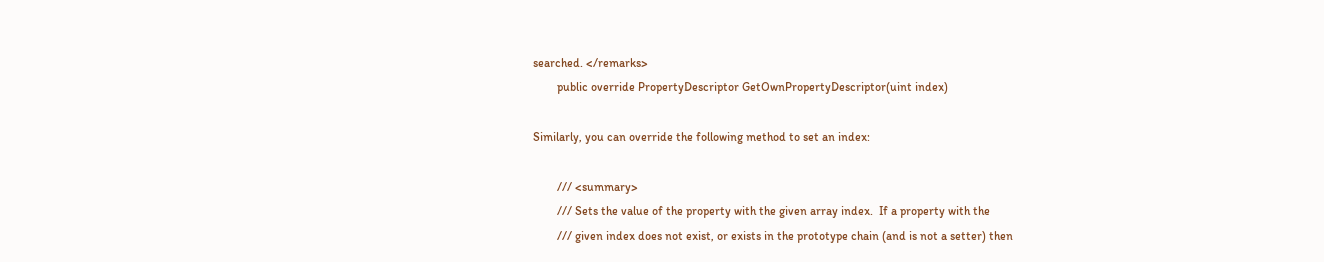searched. </remarks>
        public override PropertyDescriptor GetOwnPropertyDescriptor(uint index)

Similarly, you can override the following method to set an index:

        /// <summary>
        /// Sets the value of the property with the given array index.  If a property with the
        /// given index does not exist, or exists in the prototype chain (and is not a setter) then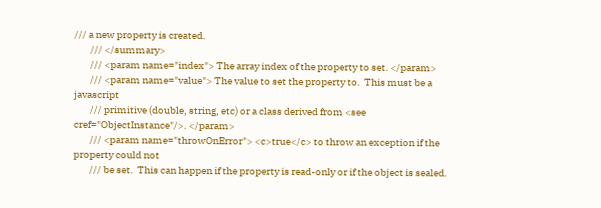/// a new property is created.
        /// </summary>
        /// <param name="index"> The array index of the property to set. </param>
        /// <param name="value"> The value to set the property to.  This must be a javascript
        /// primitive (double, string, etc) or a class derived from <see cref="ObjectInstance"/>. </param>
        /// <param name="throwOnError"> <c>true</c> to throw an exception if the property could not
        /// be set.  This can happen if the property is read-only or if the object is sealed.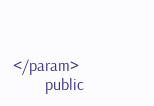</param>
        public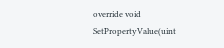override void SetPropertyValue(uint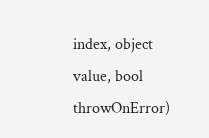index, object value, bool throwOnError)